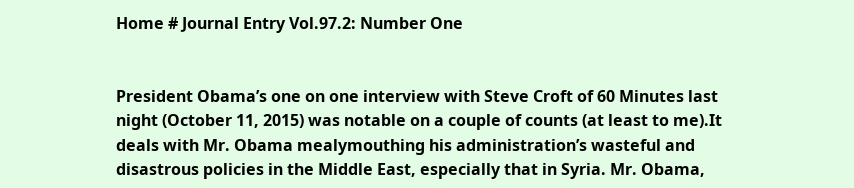Home # Journal Entry Vol.97.2: Number One


President Obama’s one on one interview with Steve Croft of 60 Minutes last night (October 11, 2015) was notable on a couple of counts (at least to me).It deals with Mr. Obama mealymouthing his administration’s wasteful and disastrous policies in the Middle East, especially that in Syria. Mr. Obama,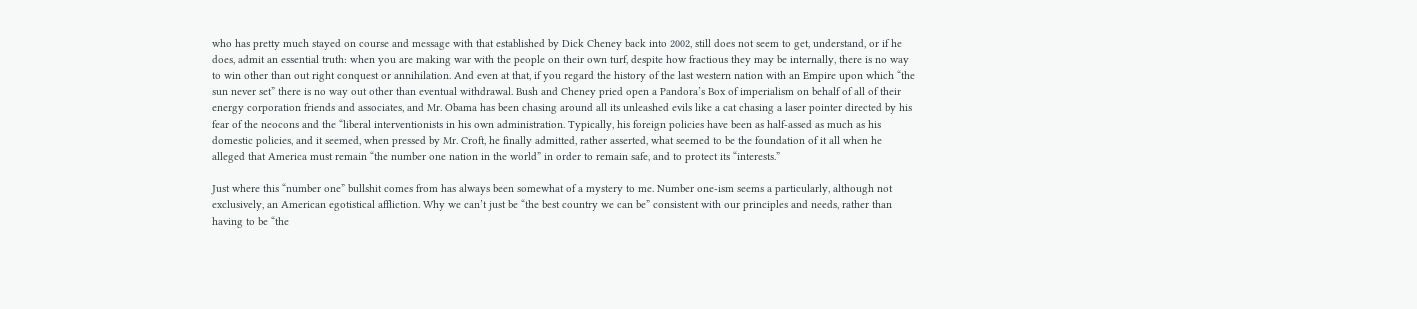who has pretty much stayed on course and message with that established by Dick Cheney back into 2002, still does not seem to get, understand, or if he does, admit an essential truth: when you are making war with the people on their own turf, despite how fractious they may be internally, there is no way to win other than out right conquest or annihilation. And even at that, if you regard the history of the last western nation with an Empire upon which “the sun never set” there is no way out other than eventual withdrawal. Bush and Cheney pried open a Pandora’s Box of imperialism on behalf of all of their energy corporation friends and associates, and Mr. Obama has been chasing around all its unleashed evils like a cat chasing a laser pointer directed by his fear of the neocons and the “liberal interventionists in his own administration. Typically, his foreign policies have been as half-assed as much as his domestic policies, and it seemed, when pressed by Mr. Croft, he finally admitted, rather asserted, what seemed to be the foundation of it all when he alleged that America must remain “the number one nation in the world” in order to remain safe, and to protect its “interests.”

Just where this “number one” bullshit comes from has always been somewhat of a mystery to me. Number one-ism seems a particularly, although not exclusively, an American egotistical affliction. Why we can’t just be “the best country we can be” consistent with our principles and needs, rather than having to be “the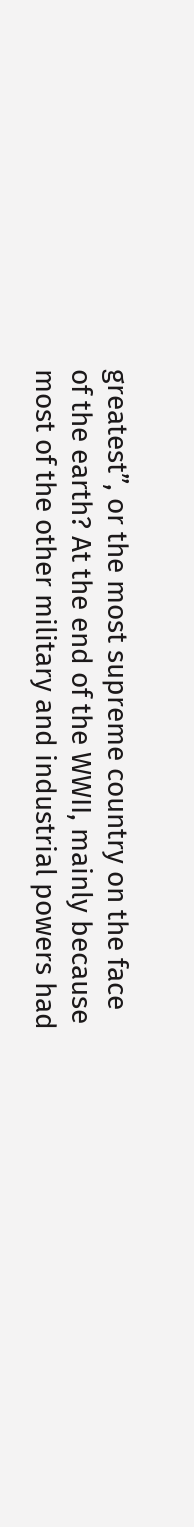greatest”, or the most supreme country on the face of the earth? At the end of the WWII, mainly because most of the other military and industrial powers had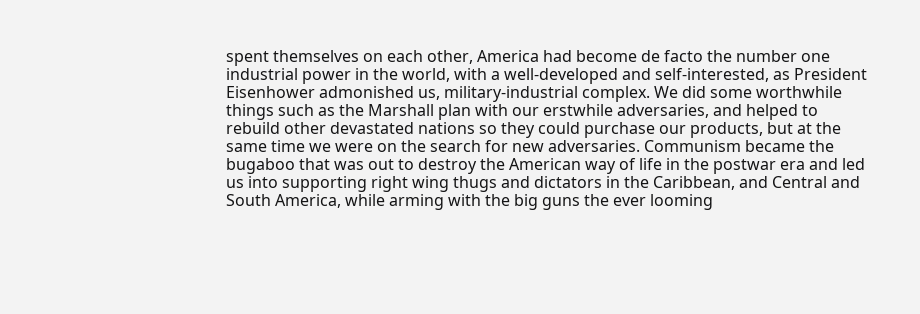spent themselves on each other, America had become de facto the number one industrial power in the world, with a well-developed and self-interested, as President Eisenhower admonished us, military-industrial complex. We did some worthwhile things such as the Marshall plan with our erstwhile adversaries, and helped to rebuild other devastated nations so they could purchase our products, but at the same time we were on the search for new adversaries. Communism became the bugaboo that was out to destroy the American way of life in the postwar era and led us into supporting right wing thugs and dictators in the Caribbean, and Central and South America, while arming with the big guns the ever looming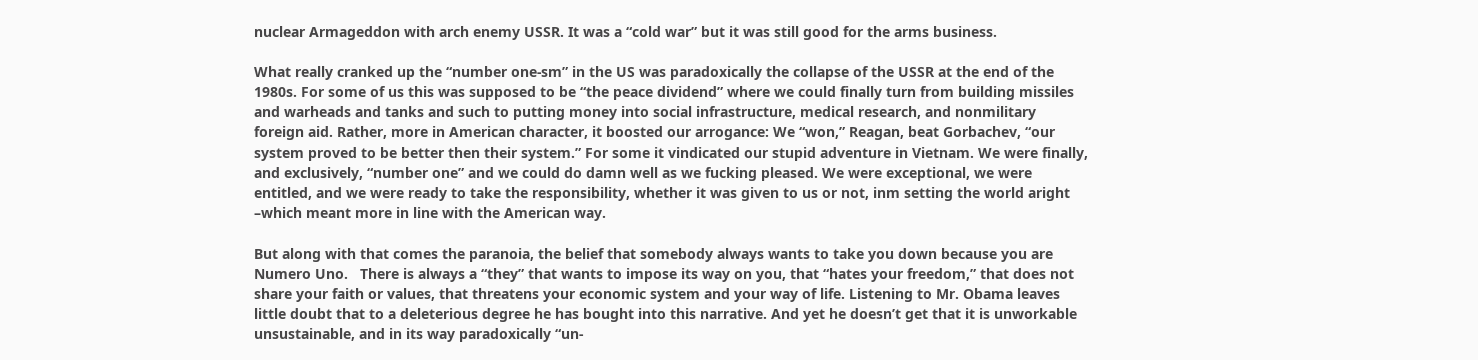nuclear Armageddon with arch enemy USSR. It was a “cold war” but it was still good for the arms business.

What really cranked up the “number one-sm” in the US was paradoxically the collapse of the USSR at the end of the 1980s. For some of us this was supposed to be “the peace dividend” where we could finally turn from building missiles and warheads and tanks and such to putting money into social infrastructure, medical research, and nonmilitary foreign aid. Rather, more in American character, it boosted our arrogance: We “won,” Reagan, beat Gorbachev, “our system proved to be better then their system.” For some it vindicated our stupid adventure in Vietnam. We were finally, and exclusively, “number one” and we could do damn well as we fucking pleased. We were exceptional, we were entitled, and we were ready to take the responsibility, whether it was given to us or not, inm setting the world aright –which meant more in line with the American way.

But along with that comes the paranoia, the belief that somebody always wants to take you down because you are Numero Uno.   There is always a “they” that wants to impose its way on you, that “hates your freedom,” that does not share your faith or values, that threatens your economic system and your way of life. Listening to Mr. Obama leaves little doubt that to a deleterious degree he has bought into this narrative. And yet he doesn’t get that it is unworkable unsustainable, and in its way paradoxically “un-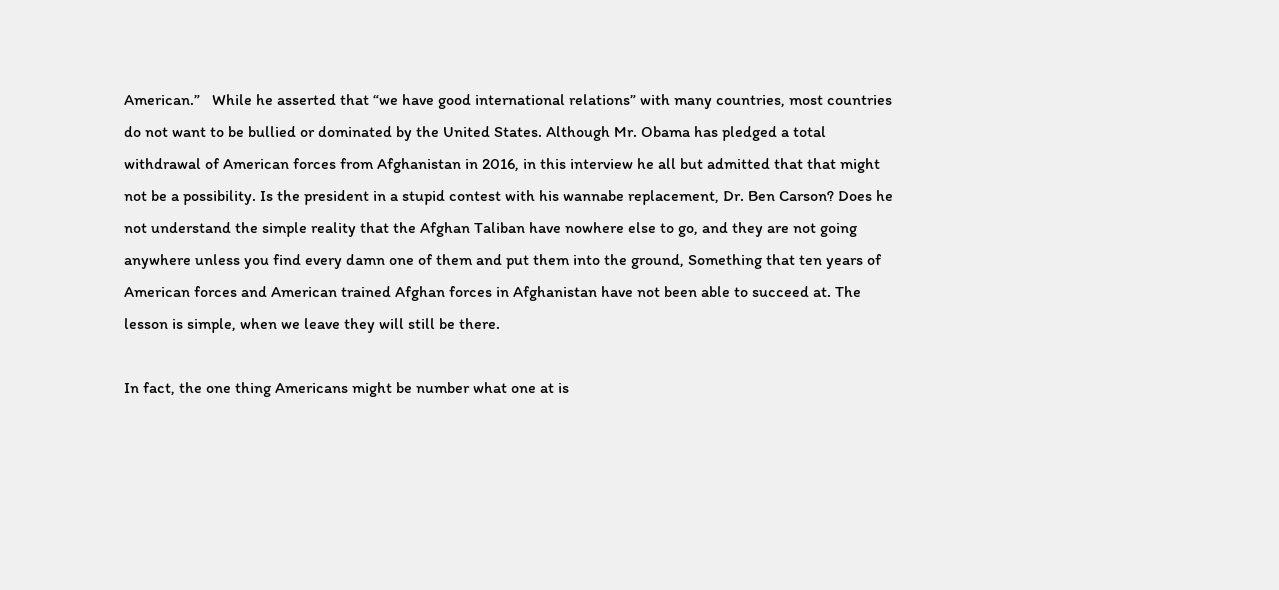American.”   While he asserted that “we have good international relations” with many countries, most countries do not want to be bullied or dominated by the United States. Although Mr. Obama has pledged a total withdrawal of American forces from Afghanistan in 2016, in this interview he all but admitted that that might not be a possibility. Is the president in a stupid contest with his wannabe replacement, Dr. Ben Carson? Does he not understand the simple reality that the Afghan Taliban have nowhere else to go, and they are not going anywhere unless you find every damn one of them and put them into the ground, Something that ten years of American forces and American trained Afghan forces in Afghanistan have not been able to succeed at. The lesson is simple, when we leave they will still be there.

In fact, the one thing Americans might be number what one at is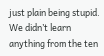just plain being stupid. We didn’t learn anything from the ten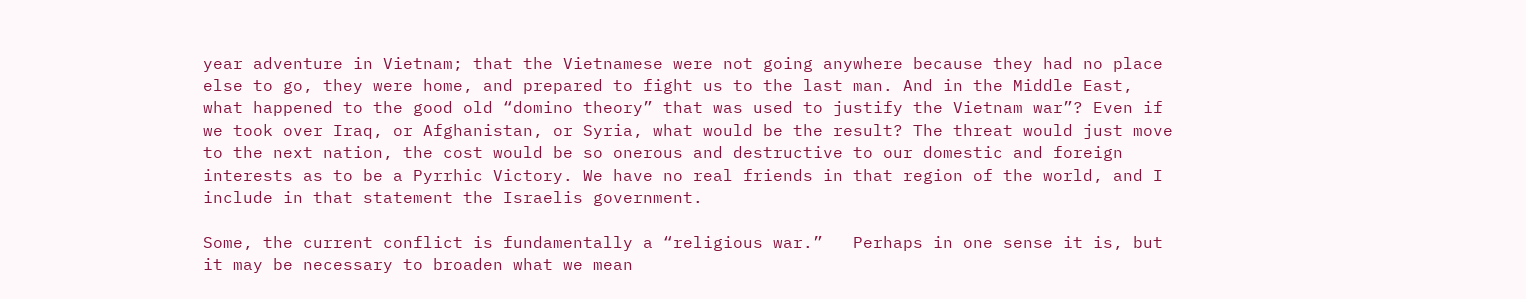year adventure in Vietnam; that the Vietnamese were not going anywhere because they had no place else to go, they were home, and prepared to fight us to the last man. And in the Middle East, what happened to the good old “domino theory” that was used to justify the Vietnam war”? Even if we took over Iraq, or Afghanistan, or Syria, what would be the result? The threat would just move to the next nation, the cost would be so onerous and destructive to our domestic and foreign interests as to be a Pyrrhic Victory. We have no real friends in that region of the world, and I include in that statement the Israelis government.

Some, the current conflict is fundamentally a “religious war.”   Perhaps in one sense it is, but it may be necessary to broaden what we mean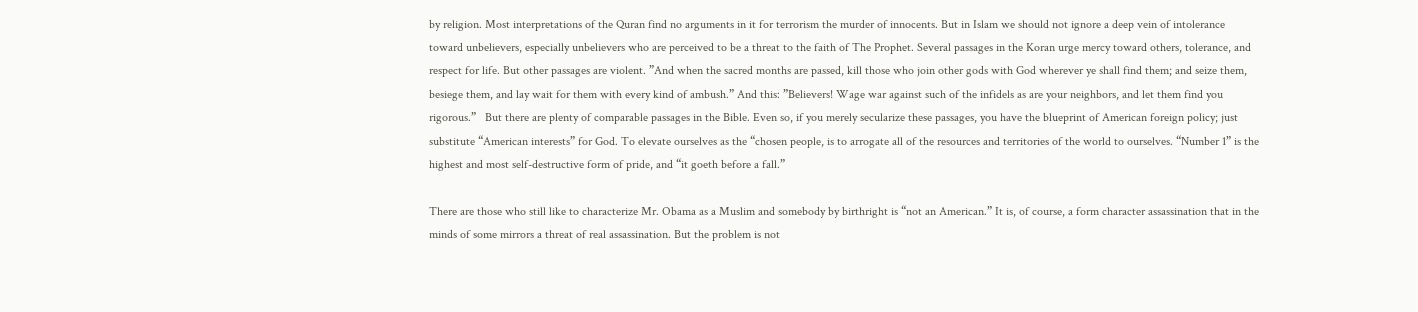by religion. Most interpretations of the Quran find no arguments in it for terrorism the murder of innocents. But in Islam we should not ignore a deep vein of intolerance toward unbelievers, especially unbelievers who are perceived to be a threat to the faith of The Prophet. Several passages in the Koran urge mercy toward others, tolerance, and respect for life. But other passages are violent. ”And when the sacred months are passed, kill those who join other gods with God wherever ye shall find them; and seize them, besiege them, and lay wait for them with every kind of ambush.” And this: ”Believers! Wage war against such of the infidels as are your neighbors, and let them find you rigorous.”   But there are plenty of comparable passages in the Bible. Even so, if you merely secularize these passages, you have the blueprint of American foreign policy; just substitute “American interests” for God. To elevate ourselves as the “chosen people, is to arrogate all of the resources and territories of the world to ourselves. “Number 1” is the highest and most self-destructive form of pride, and “it goeth before a fall.”

There are those who still like to characterize Mr. Obama as a Muslim and somebody by birthright is “not an American.” It is, of course, a form character assassination that in the minds of some mirrors a threat of real assassination. But the problem is not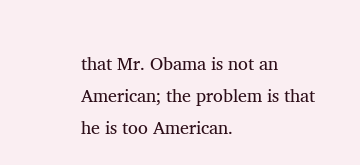that Mr. Obama is not an American; the problem is that he is too American.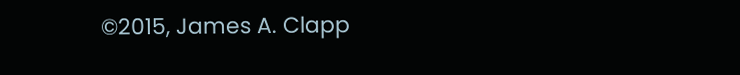©2015, James A. Clapp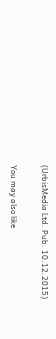(UrbisMedia Ltd. Pub. 10.12.2015)

You may also like